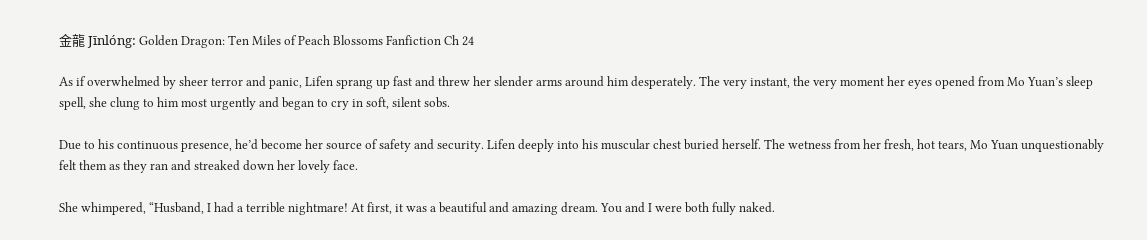金龍 Jīnlóng: Golden Dragon: Ten Miles of Peach Blossoms Fanfiction Ch 24

As if overwhelmed by sheer terror and panic, Lifen sprang up fast and threw her slender arms around him desperately. The very instant, the very moment her eyes opened from Mo Yuan’s sleep spell, she clung to him most urgently and began to cry in soft, silent sobs.

Due to his continuous presence, he’d become her source of safety and security. Lifen deeply into his muscular chest buried herself. The wetness from her fresh, hot tears, Mo Yuan unquestionably felt them as they ran and streaked down her lovely face.

She whimpered, “Husband, I had a terrible nightmare! At first, it was a beautiful and amazing dream. You and I were both fully naked.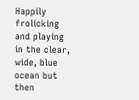Happily frolicking and playing in the clear, wide, blue ocean but then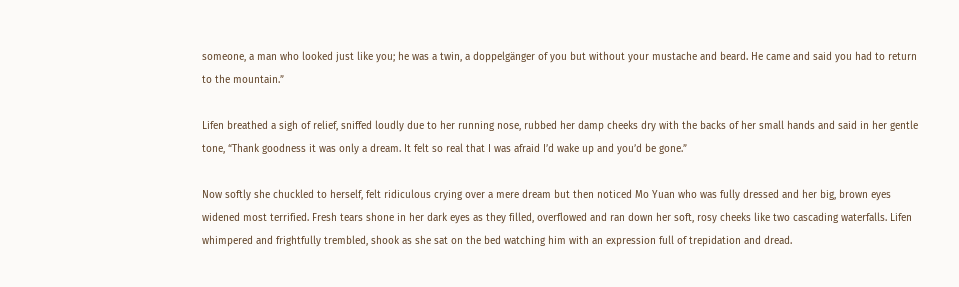someone, a man who looked just like you; he was a twin, a doppelgänger of you but without your mustache and beard. He came and said you had to return to the mountain.”

Lifen breathed a sigh of relief, sniffed loudly due to her running nose, rubbed her damp cheeks dry with the backs of her small hands and said in her gentle tone, “Thank goodness it was only a dream. It felt so real that I was afraid I’d wake up and you’d be gone.”

Now softly she chuckled to herself, felt ridiculous crying over a mere dream but then noticed Mo Yuan who was fully dressed and her big, brown eyes widened most terrified. Fresh tears shone in her dark eyes as they filled, overflowed and ran down her soft, rosy cheeks like two cascading waterfalls. Lifen whimpered and frightfully trembled, shook as she sat on the bed watching him with an expression full of trepidation and dread.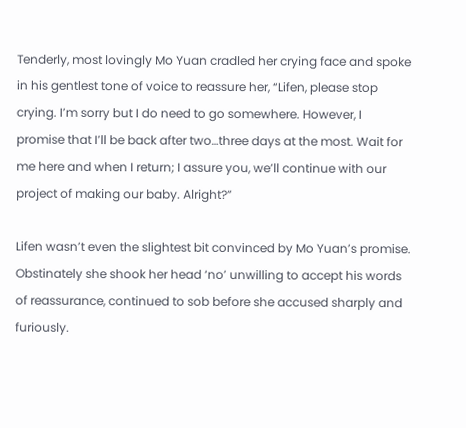Tenderly, most lovingly Mo Yuan cradled her crying face and spoke in his gentlest tone of voice to reassure her, “Lifen, please stop crying. I’m sorry but I do need to go somewhere. However, I promise that I’ll be back after two…three days at the most. Wait for me here and when I return; I assure you, we’ll continue with our project of making our baby. Alright?”

Lifen wasn’t even the slightest bit convinced by Mo Yuan’s promise. Obstinately she shook her head ‘no’ unwilling to accept his words of reassurance, continued to sob before she accused sharply and furiously.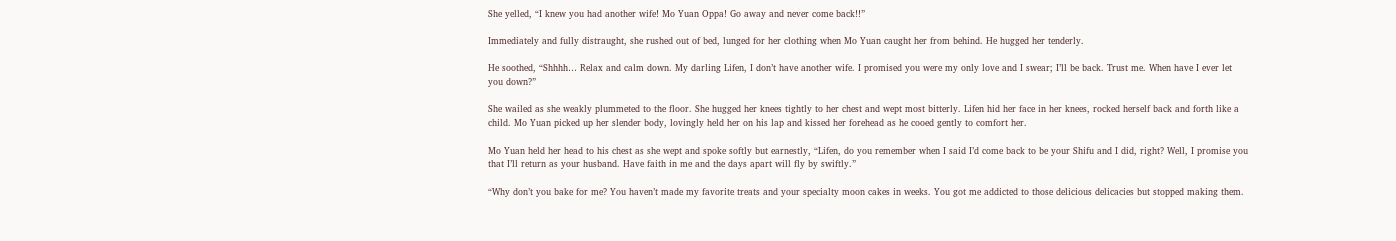She yelled, “I knew you had another wife! Mo Yuan Oppa! Go away and never come back!!”

Immediately and fully distraught, she rushed out of bed, lunged for her clothing when Mo Yuan caught her from behind. He hugged her tenderly.

He soothed, “Shhhh… Relax and calm down. My darling Lifen, I don’t have another wife. I promised you were my only love and I swear; I’ll be back. Trust me. When have I ever let you down?”

She wailed as she weakly plummeted to the floor. She hugged her knees tightly to her chest and wept most bitterly. Lifen hid her face in her knees, rocked herself back and forth like a child. Mo Yuan picked up her slender body, lovingly held her on his lap and kissed her forehead as he cooed gently to comfort her.

Mo Yuan held her head to his chest as she wept and spoke softly but earnestly, “Lifen, do you remember when I said I’d come back to be your Shifu and I did, right? Well, I promise you that I’ll return as your husband. Have faith in me and the days apart will fly by swiftly.”

“Why don’t you bake for me? You haven’t made my favorite treats and your specialty moon cakes in weeks. You got me addicted to those delicious delicacies but stopped making them.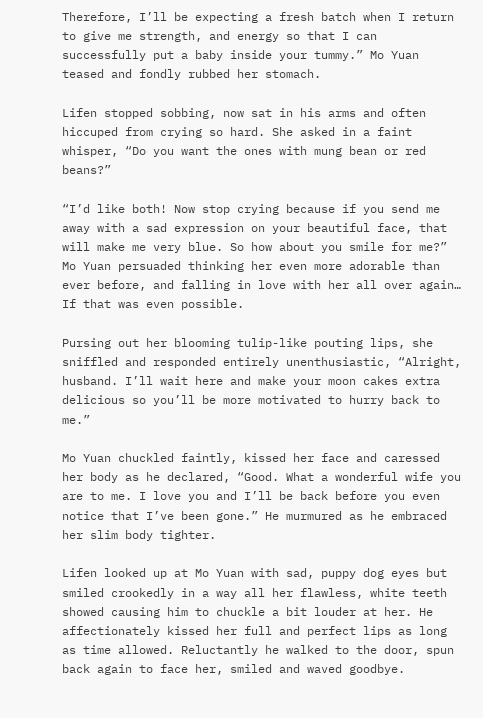Therefore, I’ll be expecting a fresh batch when I return to give me strength, and energy so that I can successfully put a baby inside your tummy.” Mo Yuan teased and fondly rubbed her stomach.

Lifen stopped sobbing, now sat in his arms and often hiccuped from crying so hard. She asked in a faint whisper, “Do you want the ones with mung bean or red beans?”

“I’d like both! Now stop crying because if you send me away with a sad expression on your beautiful face, that will make me very blue. So how about you smile for me?” Mo Yuan persuaded thinking her even more adorable than ever before, and falling in love with her all over again… If that was even possible.

Pursing out her blooming tulip-like pouting lips, she sniffled and responded entirely unenthusiastic, “Alright, husband. I’ll wait here and make your moon cakes extra delicious so you’ll be more motivated to hurry back to me.”

Mo Yuan chuckled faintly, kissed her face and caressed her body as he declared, “Good. What a wonderful wife you are to me. I love you and I’ll be back before you even notice that I’ve been gone.” He murmured as he embraced her slim body tighter.

Lifen looked up at Mo Yuan with sad, puppy dog eyes but smiled crookedly in a way all her flawless, white teeth showed causing him to chuckle a bit louder at her. He affectionately kissed her full and perfect lips as long as time allowed. Reluctantly he walked to the door, spun back again to face her, smiled and waved goodbye.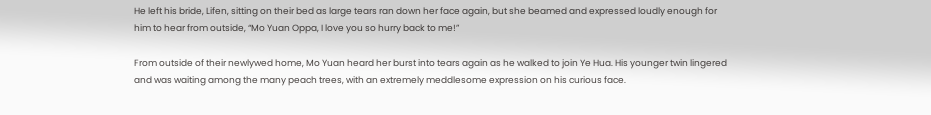He left his bride, Lifen, sitting on their bed as large tears ran down her face again, but she beamed and expressed loudly enough for him to hear from outside, “Mo Yuan Oppa, I love you so hurry back to me!”

From outside of their newlywed home, Mo Yuan heard her burst into tears again as he walked to join Ye Hua. His younger twin lingered and was waiting among the many peach trees, with an extremely meddlesome expression on his curious face.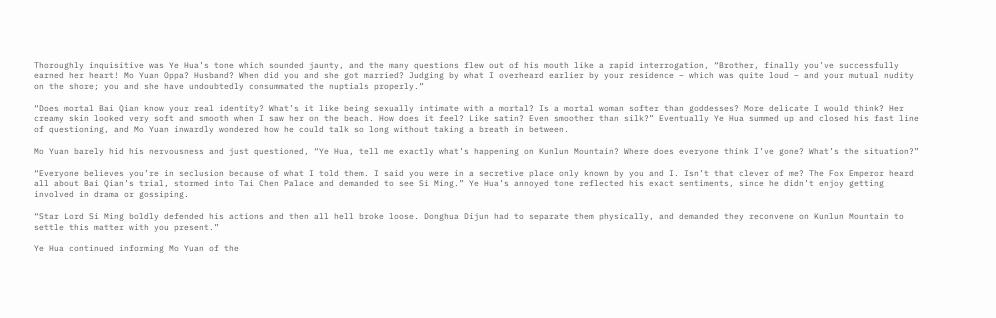Thoroughly inquisitive was Ye Hua’s tone which sounded jaunty, and the many questions flew out of his mouth like a rapid interrogation, “Brother, finally you’ve successfully earned her heart! Mo Yuan Oppa? Husband? When did you and she got married? Judging by what I overheard earlier by your residence – which was quite loud – and your mutual nudity on the shore; you and she have undoubtedly consummated the nuptials properly.”

“Does mortal Bai Qian know your real identity? What’s it like being sexually intimate with a mortal? Is a mortal woman softer than goddesses? More delicate I would think? Her creamy skin looked very soft and smooth when I saw her on the beach. How does it feel? Like satin? Even smoother than silk?” Eventually Ye Hua summed up and closed his fast line of questioning, and Mo Yuan inwardly wondered how he could talk so long without taking a breath in between.

Mo Yuan barely hid his nervousness and just questioned, “Ye Hua, tell me exactly what’s happening on Kunlun Mountain? Where does everyone think I’ve gone? What’s the situation?”

“Everyone believes you’re in seclusion because of what I told them. I said you were in a secretive place only known by you and I. Isn’t that clever of me? The Fox Emperor heard all about Bai Qian’s trial, stormed into Tai Chen Palace and demanded to see Si Ming.” Ye Hua’s annoyed tone reflected his exact sentiments, since he didn’t enjoy getting involved in drama or gossiping.

“Star Lord Si Ming boldly defended his actions and then all hell broke loose. Donghua Dijun had to separate them physically, and demanded they reconvene on Kunlun Mountain to settle this matter with you present.”

Ye Hua continued informing Mo Yuan of the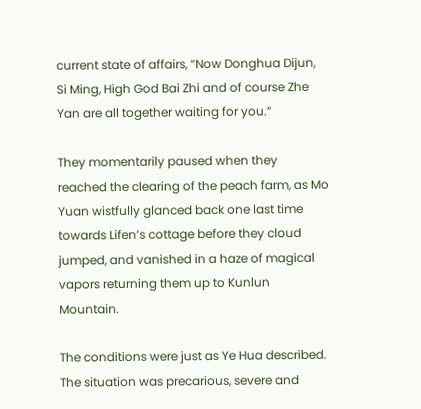current state of affairs, “Now Donghua Dijun, Si Ming, High God Bai Zhi and of course Zhe Yan are all together waiting for you.”

They momentarily paused when they reached the clearing of the peach farm, as Mo Yuan wistfully glanced back one last time towards Lifen’s cottage before they cloud jumped, and vanished in a haze of magical vapors returning them up to Kunlun Mountain.

The conditions were just as Ye Hua described. The situation was precarious, severe and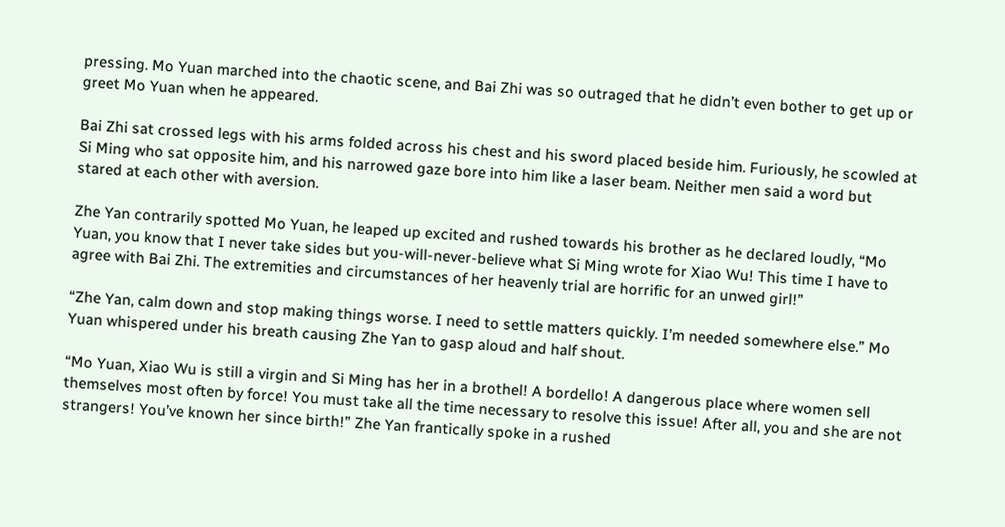pressing. Mo Yuan marched into the chaotic scene, and Bai Zhi was so outraged that he didn’t even bother to get up or greet Mo Yuan when he appeared.

Bai Zhi sat crossed legs with his arms folded across his chest and his sword placed beside him. Furiously, he scowled at Si Ming who sat opposite him, and his narrowed gaze bore into him like a laser beam. Neither men said a word but stared at each other with aversion.

Zhe Yan contrarily spotted Mo Yuan, he leaped up excited and rushed towards his brother as he declared loudly, “Mo Yuan, you know that I never take sides but you-will-never-believe what Si Ming wrote for Xiao Wu! This time I have to agree with Bai Zhi. The extremities and circumstances of her heavenly trial are horrific for an unwed girl!”

“Zhe Yan, calm down and stop making things worse. I need to settle matters quickly. I’m needed somewhere else.” Mo Yuan whispered under his breath causing Zhe Yan to gasp aloud and half shout.

“Mo Yuan, Xiao Wu is still a virgin and Si Ming has her in a brothel! A bordello! A dangerous place where women sell themselves most often by force! You must take all the time necessary to resolve this issue! After all, you and she are not strangers! You’ve known her since birth!” Zhe Yan frantically spoke in a rushed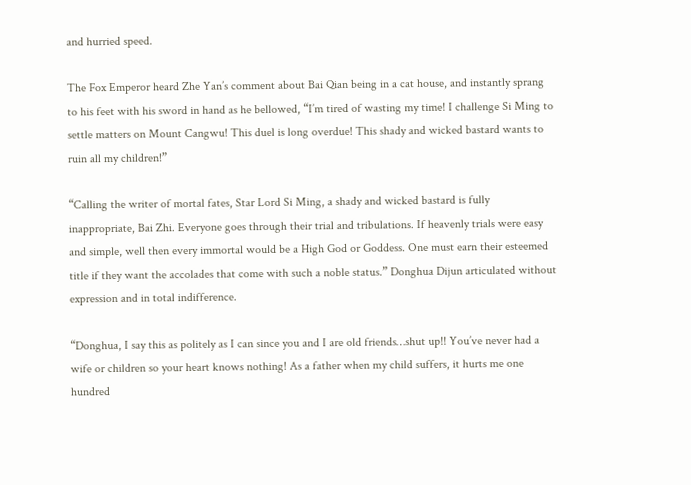and hurried speed.

The Fox Emperor heard Zhe Yan’s comment about Bai Qian being in a cat house, and instantly sprang to his feet with his sword in hand as he bellowed, “I’m tired of wasting my time! I challenge Si Ming to settle matters on Mount Cangwu! This duel is long overdue! This shady and wicked bastard wants to ruin all my children!”

“Calling the writer of mortal fates, Star Lord Si Ming, a shady and wicked bastard is fully inappropriate, Bai Zhi. Everyone goes through their trial and tribulations. If heavenly trials were easy and simple, well then every immortal would be a High God or Goddess. One must earn their esteemed title if they want the accolades that come with such a noble status.” Donghua Dijun articulated without expression and in total indifference.

“Donghua, I say this as politely as I can since you and I are old friends…shut up!! You’ve never had a wife or children so your heart knows nothing! As a father when my child suffers, it hurts me one hundred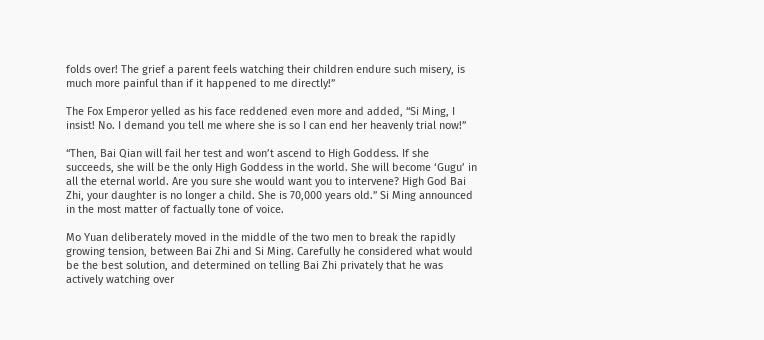folds over! The grief a parent feels watching their children endure such misery, is much more painful than if it happened to me directly!”

The Fox Emperor yelled as his face reddened even more and added, “Si Ming, I insist! No. I demand you tell me where she is so I can end her heavenly trial now!”

“Then, Bai Qian will fail her test and won’t ascend to High Goddess. If she succeeds, she will be the only High Goddess in the world. She will become ‘Gugu’ in all the eternal world. Are you sure she would want you to intervene? High God Bai Zhi, your daughter is no longer a child. She is 70,000 years old.” Si Ming announced in the most matter of factually tone of voice.

Mo Yuan deliberately moved in the middle of the two men to break the rapidly growing tension, between Bai Zhi and Si Ming. Carefully he considered what would be the best solution, and determined on telling Bai Zhi privately that he was actively watching over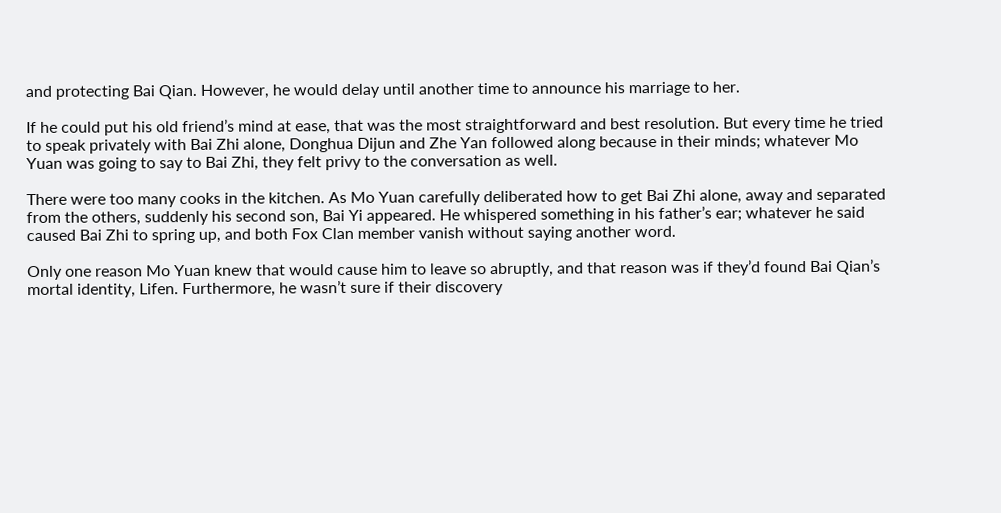and protecting Bai Qian. However, he would delay until another time to announce his marriage to her.

If he could put his old friend’s mind at ease, that was the most straightforward and best resolution. But every time he tried to speak privately with Bai Zhi alone, Donghua Dijun and Zhe Yan followed along because in their minds; whatever Mo Yuan was going to say to Bai Zhi, they felt privy to the conversation as well.

There were too many cooks in the kitchen. As Mo Yuan carefully deliberated how to get Bai Zhi alone, away and separated from the others, suddenly his second son, Bai Yi appeared. He whispered something in his father’s ear; whatever he said caused Bai Zhi to spring up, and both Fox Clan member vanish without saying another word.

Only one reason Mo Yuan knew that would cause him to leave so abruptly, and that reason was if they’d found Bai Qian’s mortal identity, Lifen. Furthermore, he wasn’t sure if their discovery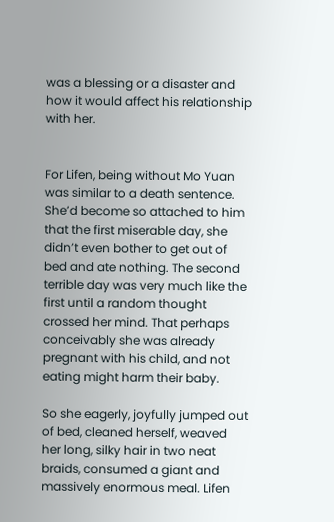was a blessing or a disaster and how it would affect his relationship with her.


For Lifen, being without Mo Yuan was similar to a death sentence. She’d become so attached to him that the first miserable day, she didn’t even bother to get out of bed and ate nothing. The second terrible day was very much like the first until a random thought crossed her mind. That perhaps conceivably she was already pregnant with his child, and not eating might harm their baby.

So she eagerly, joyfully jumped out of bed, cleaned herself, weaved her long, silky hair in two neat braids, consumed a giant and massively enormous meal. Lifen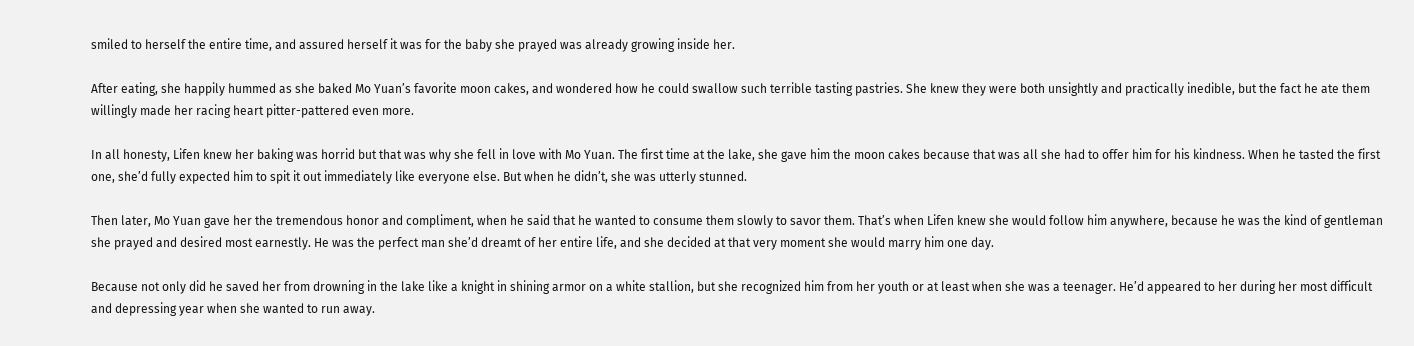smiled to herself the entire time, and assured herself it was for the baby she prayed was already growing inside her.

After eating, she happily hummed as she baked Mo Yuan’s favorite moon cakes, and wondered how he could swallow such terrible tasting pastries. She knew they were both unsightly and practically inedible, but the fact he ate them willingly made her racing heart pitter-pattered even more.

In all honesty, Lifen knew her baking was horrid but that was why she fell in love with Mo Yuan. The first time at the lake, she gave him the moon cakes because that was all she had to offer him for his kindness. When he tasted the first one, she’d fully expected him to spit it out immediately like everyone else. But when he didn’t, she was utterly stunned.

Then later, Mo Yuan gave her the tremendous honor and compliment, when he said that he wanted to consume them slowly to savor them. That’s when Lifen knew she would follow him anywhere, because he was the kind of gentleman she prayed and desired most earnestly. He was the perfect man she’d dreamt of her entire life, and she decided at that very moment she would marry him one day.

Because not only did he saved her from drowning in the lake like a knight in shining armor on a white stallion, but she recognized him from her youth or at least when she was a teenager. He’d appeared to her during her most difficult and depressing year when she wanted to run away.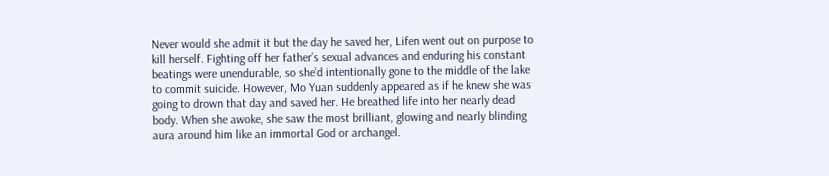Never would she admit it but the day he saved her, Lifen went out on purpose to kill herself. Fighting off her father’s sexual advances and enduring his constant beatings were unendurable, so she’d intentionally gone to the middle of the lake to commit suicide. However, Mo Yuan suddenly appeared as if he knew she was going to drown that day and saved her. He breathed life into her nearly dead body. When she awoke, she saw the most brilliant, glowing and nearly blinding aura around him like an immortal God or archangel.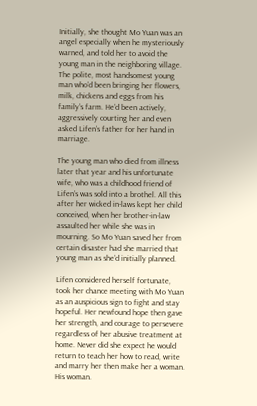Initially, she thought Mo Yuan was an angel especially when he mysteriously warned, and told her to avoid the young man in the neighboring village. The polite, most handsomest young man who’d been bringing her flowers, milk, chickens and eggs from his family’s farm. He’d been actively, aggressively courting her and even asked Lifen’s father for her hand in marriage.

The young man who died from illness later that year and his unfortunate wife, who was a childhood friend of Lifen’s was sold into a brothel. All this after her wicked in-laws kept her child conceived, when her brother-in-law assaulted her while she was in mourning. So Mo Yuan saved her from certain disaster had she married that young man as she’d initially planned.

Lifen considered herself fortunate, took her chance meeting with Mo Yuan as an auspicious sign to fight and stay hopeful. Her newfound hope then gave her strength, and courage to persevere regardless of her abusive treatment at home. Never did she expect he would return to teach her how to read, write and marry her then make her a woman. His woman.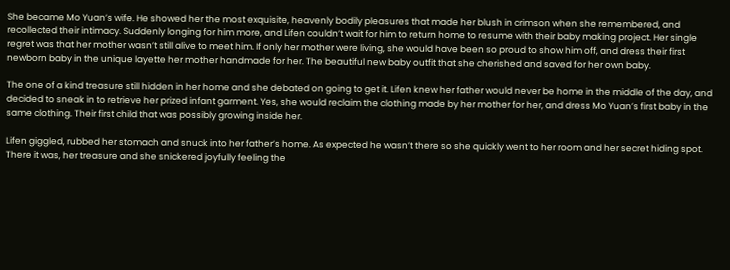She became Mo Yuan’s wife. He showed her the most exquisite, heavenly bodily pleasures that made her blush in crimson when she remembered, and recollected their intimacy. Suddenly longing for him more, and Lifen couldn’t wait for him to return home to resume with their baby making project. Her single regret was that her mother wasn’t still alive to meet him. If only her mother were living, she would have been so proud to show him off, and dress their first newborn baby in the unique layette her mother handmade for her. The beautiful new baby outfit that she cherished and saved for her own baby.

The one of a kind treasure still hidden in her home and she debated on going to get it. Lifen knew her father would never be home in the middle of the day, and decided to sneak in to retrieve her prized infant garment. Yes, she would reclaim the clothing made by her mother for her, and dress Mo Yuan’s first baby in the same clothing. Their first child that was possibly growing inside her.

Lifen giggled, rubbed her stomach and snuck into her father’s home. As expected he wasn’t there so she quickly went to her room and her secret hiding spot. There it was, her treasure and she snickered joyfully feeling the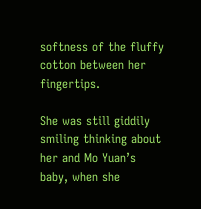softness of the fluffy cotton between her fingertips.

She was still giddily smiling thinking about her and Mo Yuan’s baby, when she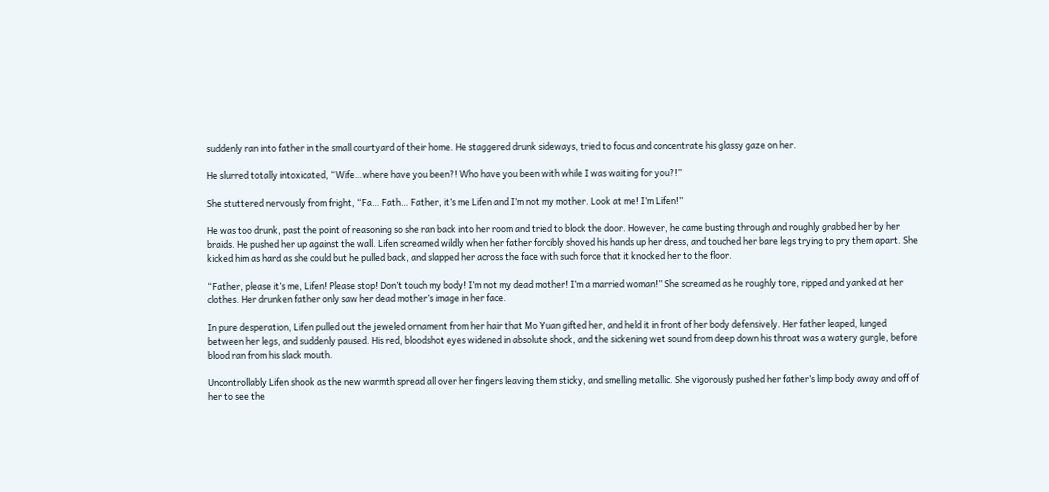suddenly ran into father in the small courtyard of their home. He staggered drunk sideways, tried to focus and concentrate his glassy gaze on her.

He slurred totally intoxicated, “Wife…where have you been?! Who have you been with while I was waiting for you?!”

She stuttered nervously from fright, “Fa… Fath… Father, it’s me Lifen and I’m not my mother. Look at me! I’m Lifen!”

He was too drunk, past the point of reasoning so she ran back into her room and tried to block the door. However, he came busting through and roughly grabbed her by her braids. He pushed her up against the wall. Lifen screamed wildly when her father forcibly shoved his hands up her dress, and touched her bare legs trying to pry them apart. She kicked him as hard as she could but he pulled back, and slapped her across the face with such force that it knocked her to the floor.

“Father, please it’s me, Lifen! Please stop! Don’t touch my body! I’m not my dead mother! I’m a married woman!” She screamed as he roughly tore, ripped and yanked at her clothes. Her drunken father only saw her dead mother’s image in her face.

In pure desperation, Lifen pulled out the jeweled ornament from her hair that Mo Yuan gifted her, and held it in front of her body defensively. Her father leaped, lunged between her legs, and suddenly paused. His red, bloodshot eyes widened in absolute shock, and the sickening wet sound from deep down his throat was a watery gurgle, before blood ran from his slack mouth.

Uncontrollably Lifen shook as the new warmth spread all over her fingers leaving them sticky, and smelling metallic. She vigorously pushed her father’s limp body away and off of her to see the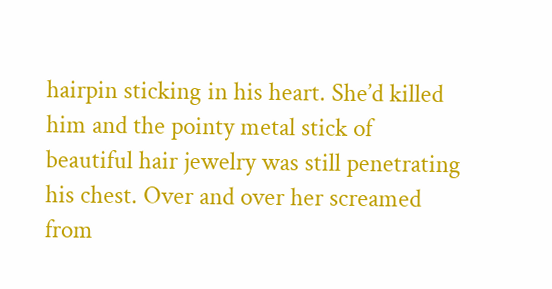hairpin sticking in his heart. She’d killed him and the pointy metal stick of beautiful hair jewelry was still penetrating his chest. Over and over her screamed from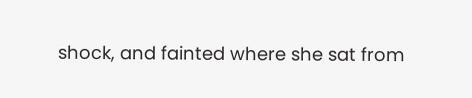shock, and fainted where she sat from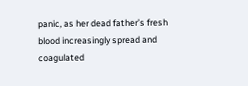panic, as her dead father’s fresh blood increasingly spread and coagulated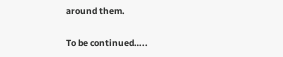around them.

To be continued…..